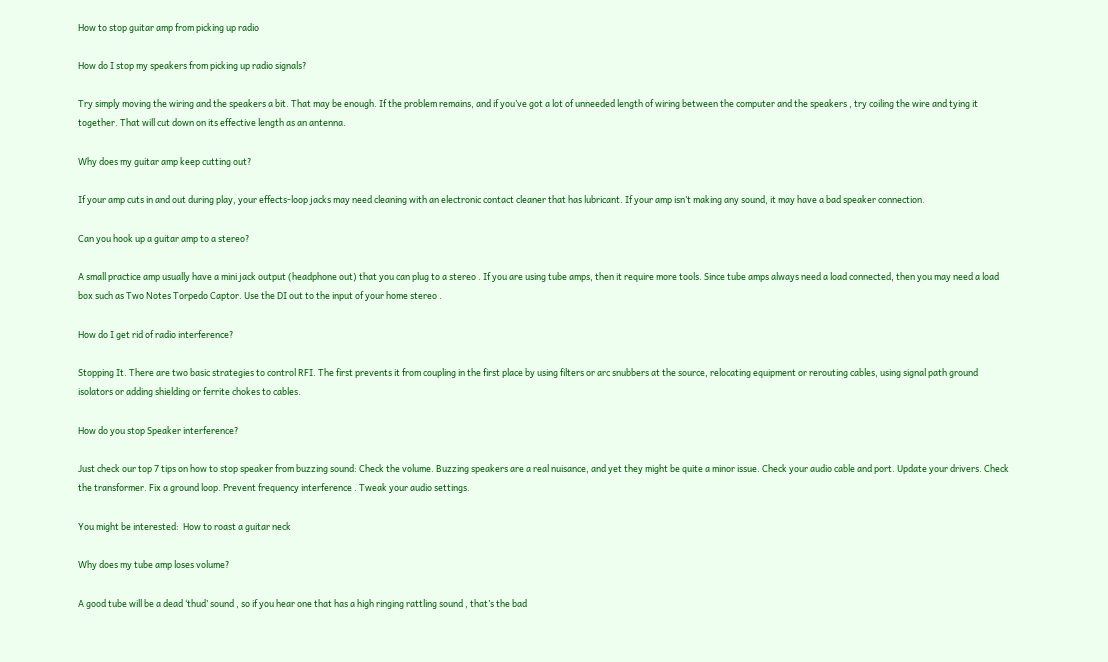How to stop guitar amp from picking up radio

How do I stop my speakers from picking up radio signals?

Try simply moving the wiring and the speakers a bit. That may be enough. If the problem remains, and if you’ve got a lot of unneeded length of wiring between the computer and the speakers , try coiling the wire and tying it together. That will cut down on its effective length as an antenna.

Why does my guitar amp keep cutting out?

If your amp cuts in and out during play, your effects-loop jacks may need cleaning with an electronic contact cleaner that has lubricant. If your amp isn’t making any sound, it may have a bad speaker connection.

Can you hook up a guitar amp to a stereo?

A small practice amp usually have a mini jack output (headphone out) that you can plug to a stereo . If you are using tube amps, then it require more tools. Since tube amps always need a load connected, then you may need a load box such as Two Notes Torpedo Captor. Use the DI out to the input of your home stereo .

How do I get rid of radio interference?

Stopping It. There are two basic strategies to control RFI. The first prevents it from coupling in the first place by using filters or arc snubbers at the source, relocating equipment or rerouting cables, using signal path ground isolators or adding shielding or ferrite chokes to cables.

How do you stop Speaker interference?

Just check our top 7 tips on how to stop speaker from buzzing sound: Check the volume. Buzzing speakers are a real nuisance, and yet they might be quite a minor issue. Check your audio cable and port. Update your drivers. Check the transformer. Fix a ground loop. Prevent frequency interference . Tweak your audio settings.

You might be interested:  How to roast a guitar neck

Why does my tube amp loses volume?

A good tube will be a dead ‘thud’ sound , so if you hear one that has a high ringing rattling sound , that’s the bad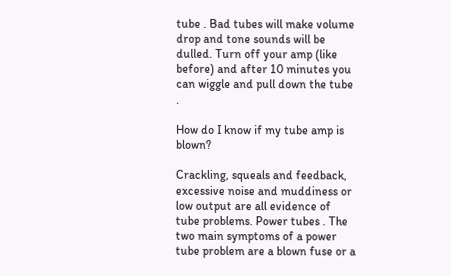tube . Bad tubes will make volume drop and tone sounds will be dulled. Turn off your amp (like before) and after 10 minutes you can wiggle and pull down the tube .

How do I know if my tube amp is blown?

Crackling, squeals and feedback, excessive noise and muddiness or low output are all evidence of tube problems. Power tubes . The two main symptoms of a power tube problem are a blown fuse or a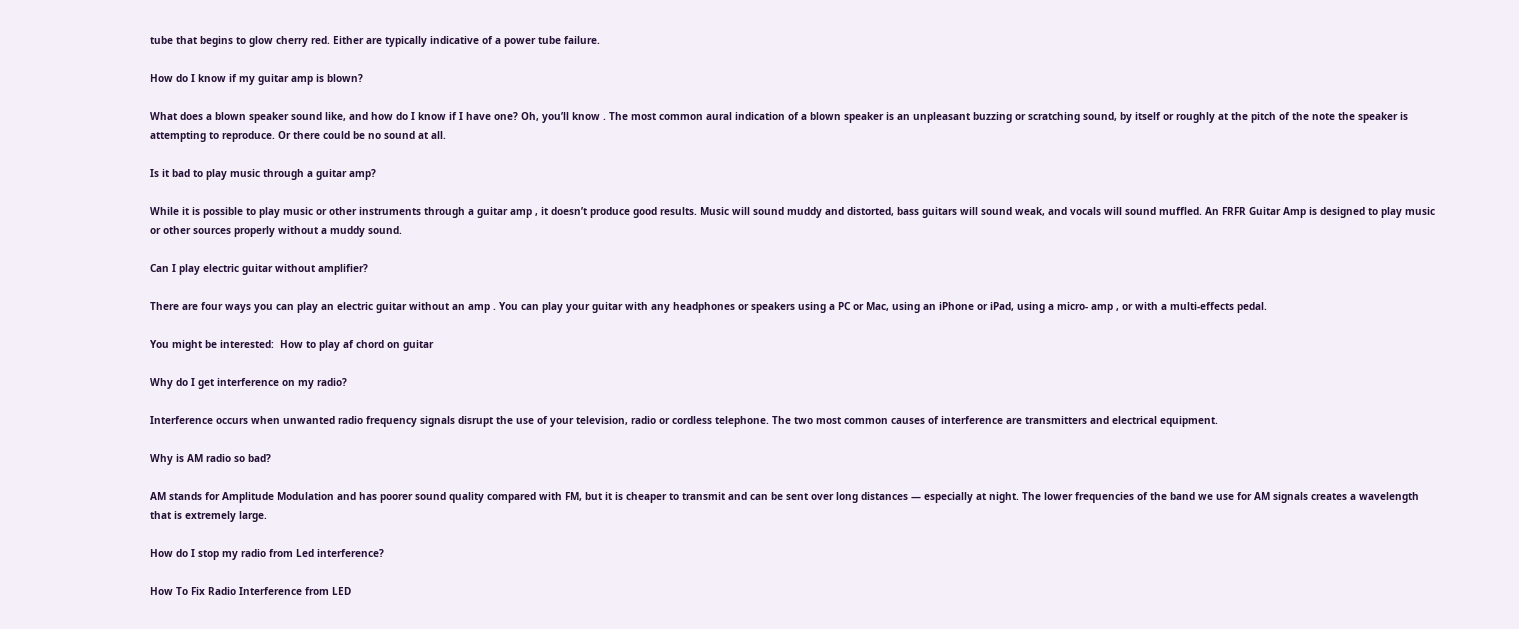tube that begins to glow cherry red. Either are typically indicative of a power tube failure.

How do I know if my guitar amp is blown?

What does a blown speaker sound like, and how do I know if I have one? Oh, you’ll know . The most common aural indication of a blown speaker is an unpleasant buzzing or scratching sound, by itself or roughly at the pitch of the note the speaker is attempting to reproduce. Or there could be no sound at all.

Is it bad to play music through a guitar amp?

While it is possible to play music or other instruments through a guitar amp , it doesn’t produce good results. Music will sound muddy and distorted, bass guitars will sound weak, and vocals will sound muffled. An FRFR Guitar Amp is designed to play music or other sources properly without a muddy sound.

Can I play electric guitar without amplifier?

There are four ways you can play an electric guitar without an amp . You can play your guitar with any headphones or speakers using a PC or Mac, using an iPhone or iPad, using a micro- amp , or with a multi-effects pedal.

You might be interested:  How to play af chord on guitar

Why do I get interference on my radio?

Interference occurs when unwanted radio frequency signals disrupt the use of your television, radio or cordless telephone. The two most common causes of interference are transmitters and electrical equipment.

Why is AM radio so bad?

AM stands for Amplitude Modulation and has poorer sound quality compared with FM, but it is cheaper to transmit and can be sent over long distances — especially at night. The lower frequencies of the band we use for AM signals creates a wavelength that is extremely large.

How do I stop my radio from Led interference?

How To Fix Radio Interference from LED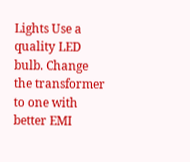Lights Use a quality LED bulb. Change the transformer to one with better EMI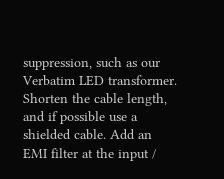suppression, such as our Verbatim LED transformer. Shorten the cable length, and if possible use a shielded cable. Add an EMI filter at the input /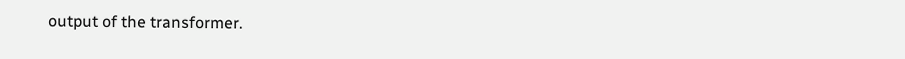output of the transformer.